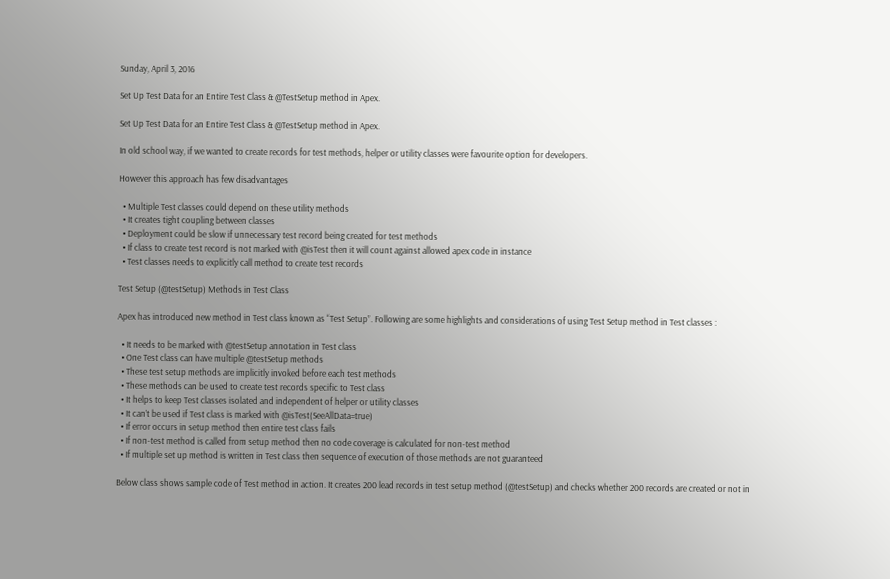Sunday, April 3, 2016

Set Up Test Data for an Entire Test Class & @TestSetup method in Apex.

Set Up Test Data for an Entire Test Class & @TestSetup method in Apex.

In old school way, if we wanted to create records for test methods, helper or utility classes were favourite option for developers.

However this approach has few disadvantages

  • Multiple Test classes could depend on these utility methods
  • It creates tight coupling between classes
  • Deployment could be slow if unnecessary test record being created for test methods
  • If class to create test record is not marked with @isTest then it will count against allowed apex code in instance
  • Test classes needs to explicitly call method to create test records

Test Setup (@testSetup) Methods in Test Class

Apex has introduced new method in Test class known as “Test Setup”. Following are some highlights and considerations of using Test Setup method in Test classes :

  • It needs to be marked with @testSetup annotation in Test class
  • One Test class can have multiple @testSetup methods
  • These test setup methods are implicitly invoked before each test methods
  • These methods can be used to create test records specific to Test class
  • It helps to keep Test classes isolated and independent of helper or utility classes
  • It can’t be used if Test class is marked with @isTest(SeeAllData=true)
  • If error occurs in setup method then entire test class fails
  • If non-test method is called from setup method then no code coverage is calculated for non-test method
  • If multiple set up method is written in Test class then sequence of execution of those methods are not guaranteed

Below class shows sample code of Test method in action. It creates 200 lead records in test setup method (@testSetup) and checks whether 200 records are created or not in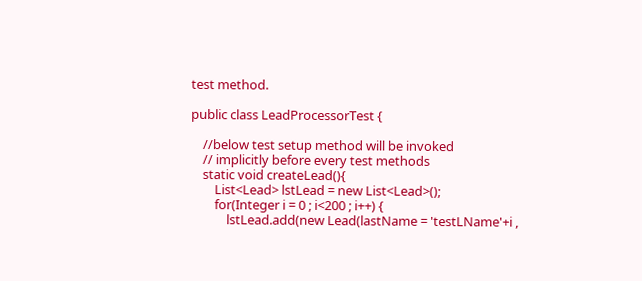test method.

public class LeadProcessorTest {

    //below test setup method will be invoked
    // implicitly before every test methods
    static void createLead(){
        List<Lead> lstLead = new List<Lead>();
        for(Integer i = 0 ; i<200 ; i++) {
            lstLead.add(new Lead(lastName = 'testLName'+i ,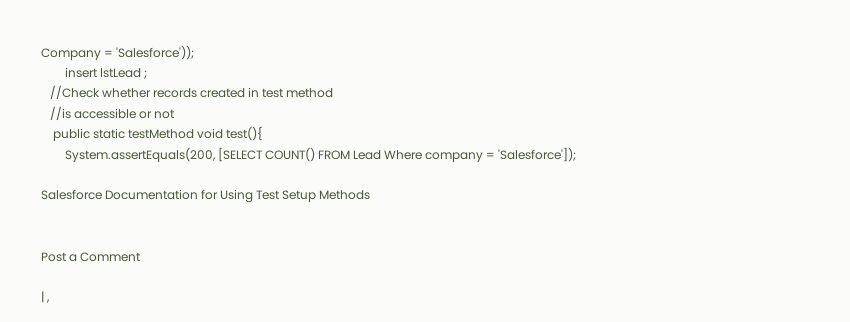Company = 'Salesforce'));
        insert lstLead ;
   //Check whether records created in test method
   //is accessible or not
    public static testMethod void test(){
        System.assertEquals(200, [SELECT COUNT() FROM Lead Where company = 'Salesforce']);

Salesforce Documentation for Using Test Setup Methods


Post a Comment

| ,